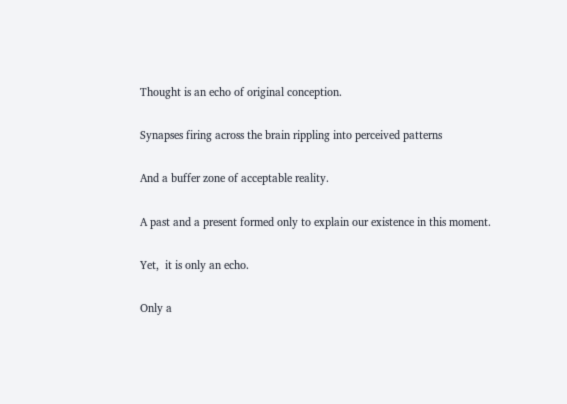Thought is an echo of original conception.

Synapses firing across the brain rippling into perceived patterns

And a buffer zone of acceptable reality.

A past and a present formed only to explain our existence in this moment.

Yet,  it is only an echo.

Only a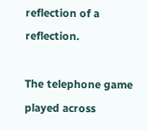reflection of a reflection.

The telephone game played across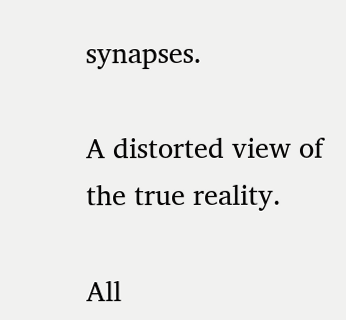synapses.

A distorted view of the true reality.

All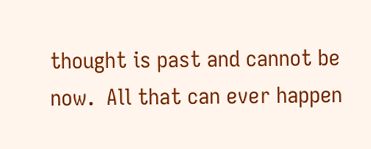thought is past and cannot be now.  All that can ever happen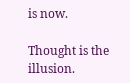is now.

Thought is the illusion.